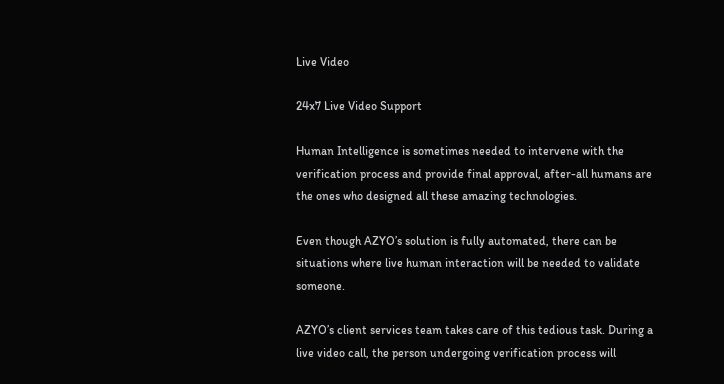Live Video

24x7 Live Video Support

Human Intelligence is sometimes needed to intervene with the verification process and provide final approval, after-all humans are the ones who designed all these amazing technologies.

Even though AZYO’s solution is fully automated, there can be situations where live human interaction will be needed to validate someone.

AZYO’s client services team takes care of this tedious task. During a live video call, the person undergoing verification process will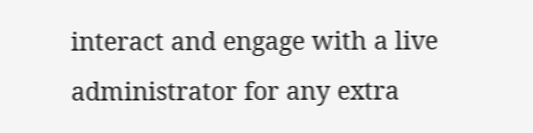interact and engage with a live administrator for any extra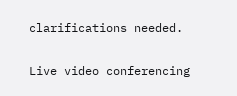clarifications needed.

Live video conferencing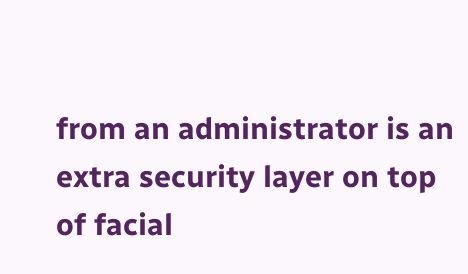from an administrator is an extra security layer on top of facial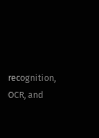recognition, OCR, and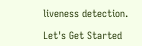liveness detection.

Let's Get Started